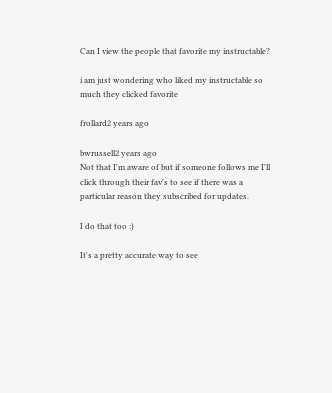Can I view the people that favorite my instructable?

i am just wondering who liked my instructable so much they clicked favorite

frollard2 years ago

bwrussell2 years ago
Not that I'm aware of but if someone follows me I'll click through their fav's to see if there was a particular reason they subscribed for updates.

I do that too :)

It's a pretty accurate way to see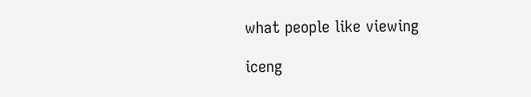what people like viewing

iceng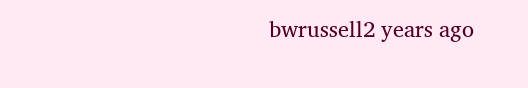bwrussell2 years ago